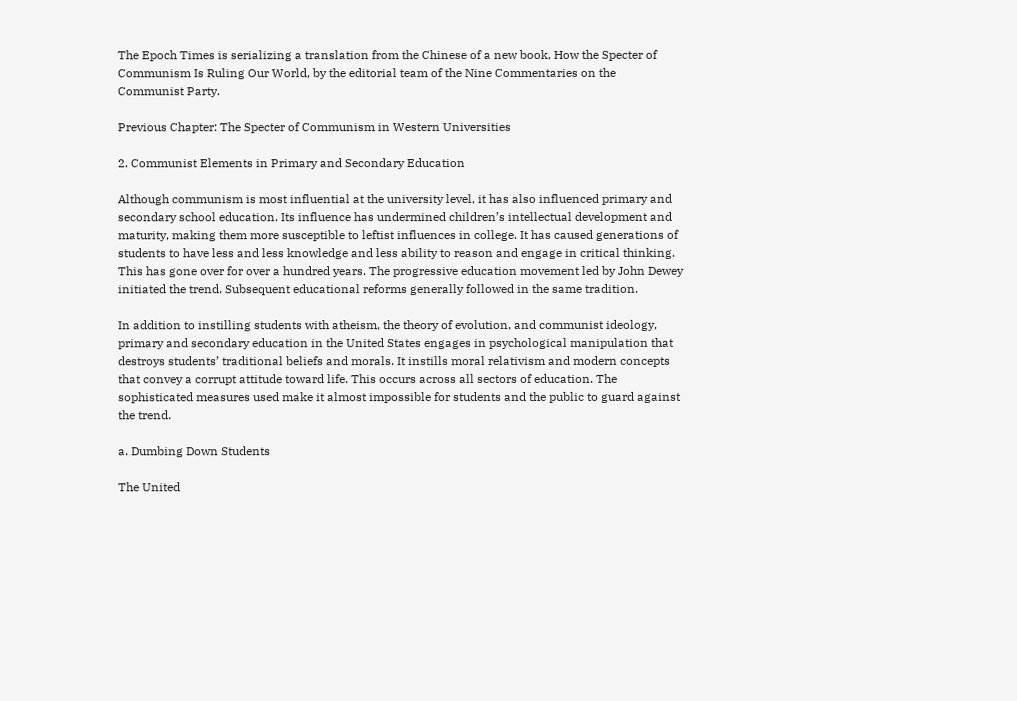The Epoch Times is serializing a translation from the Chinese of a new book, How the Specter of Communism Is Ruling Our World, by the editorial team of the Nine Commentaries on the Communist Party.

Previous Chapter: The Specter of Communism in Western Universities

2. Communist Elements in Primary and Secondary Education

Although communism is most influential at the university level, it has also influenced primary and secondary school education. Its influence has undermined children’s intellectual development and maturity, making them more susceptible to leftist influences in college. It has caused generations of students to have less and less knowledge and less ability to reason and engage in critical thinking. This has gone over for over a hundred years. The progressive education movement led by John Dewey initiated the trend. Subsequent educational reforms generally followed in the same tradition.

In addition to instilling students with atheism, the theory of evolution, and communist ideology, primary and secondary education in the United States engages in psychological manipulation that destroys students’ traditional beliefs and morals. It instills moral relativism and modern concepts that convey a corrupt attitude toward life. This occurs across all sectors of education. The sophisticated measures used make it almost impossible for students and the public to guard against the trend.

a. Dumbing Down Students

The United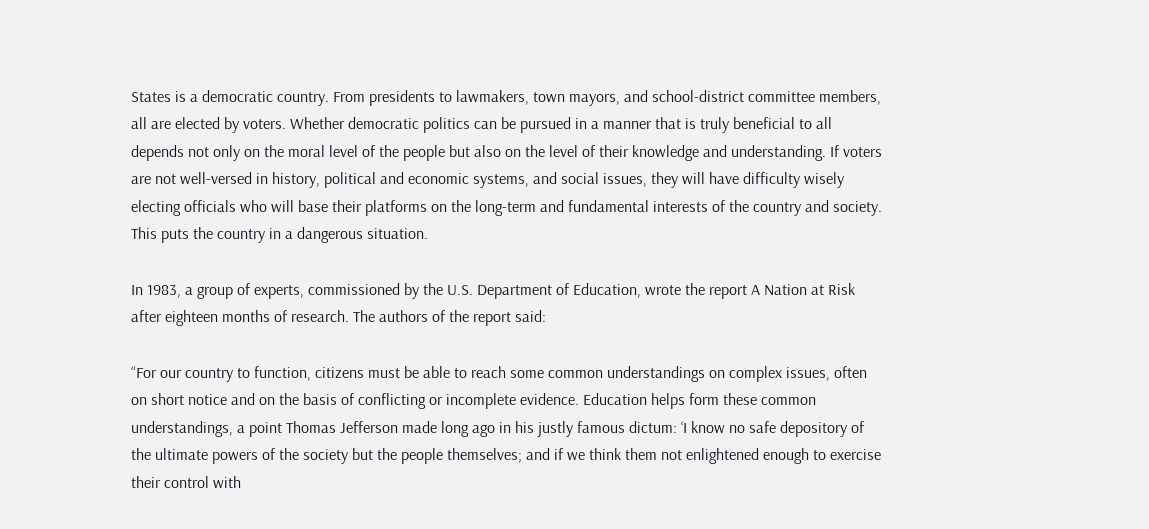States is a democratic country. From presidents to lawmakers, town mayors, and school-district committee members, all are elected by voters. Whether democratic politics can be pursued in a manner that is truly beneficial to all depends not only on the moral level of the people but also on the level of their knowledge and understanding. If voters are not well-versed in history, political and economic systems, and social issues, they will have difficulty wisely electing officials who will base their platforms on the long-term and fundamental interests of the country and society. This puts the country in a dangerous situation.

In 1983, a group of experts, commissioned by the U.S. Department of Education, wrote the report A Nation at Risk after eighteen months of research. The authors of the report said:

“For our country to function, citizens must be able to reach some common understandings on complex issues, often on short notice and on the basis of conflicting or incomplete evidence. Education helps form these common understandings, a point Thomas Jefferson made long ago in his justly famous dictum: ‘I know no safe depository of the ultimate powers of the society but the people themselves; and if we think them not enlightened enough to exercise their control with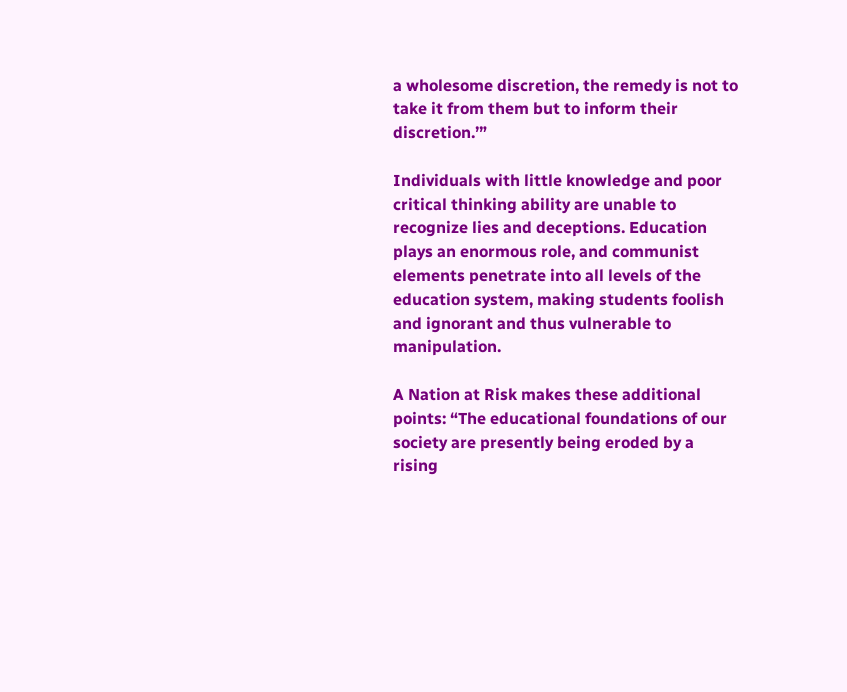a wholesome discretion, the remedy is not to take it from them but to inform their discretion.’”

Individuals with little knowledge and poor critical thinking ability are unable to recognize lies and deceptions. Education plays an enormous role, and communist elements penetrate into all levels of the education system, making students foolish and ignorant and thus vulnerable to manipulation.

A Nation at Risk makes these additional points: “The educational foundations of our society are presently being eroded by a rising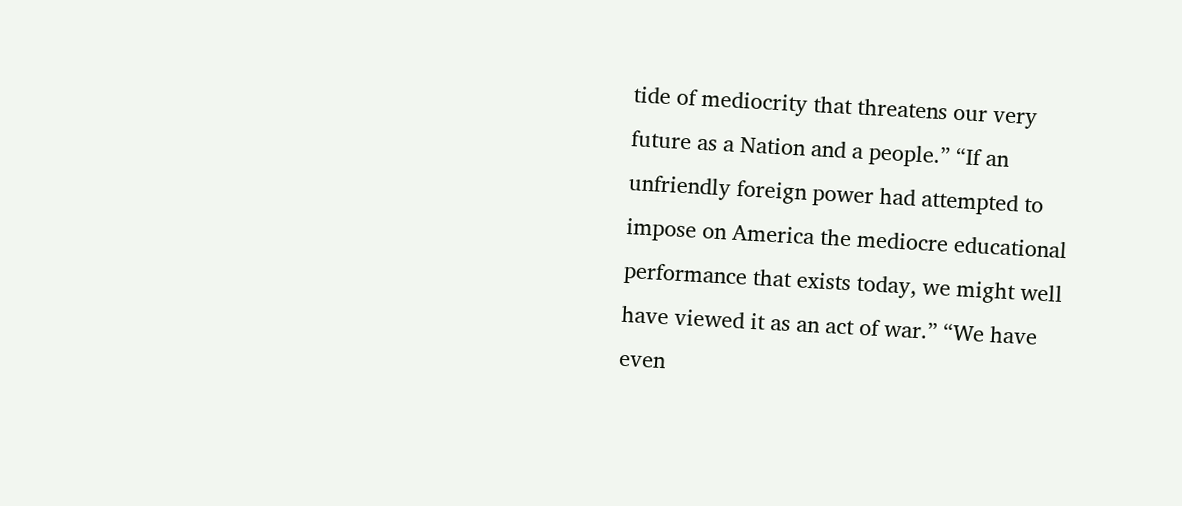tide of mediocrity that threatens our very future as a Nation and a people.” “If an unfriendly foreign power had attempted to impose on America the mediocre educational performance that exists today, we might well have viewed it as an act of war.” “We have even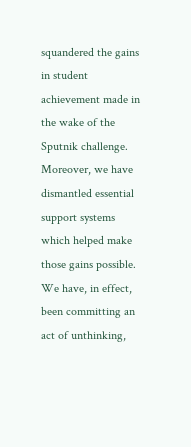squandered the gains in student achievement made in the wake of the Sputnik challenge. Moreover, we have dismantled essential support systems which helped make those gains possible. We have, in effect, been committing an act of unthinking,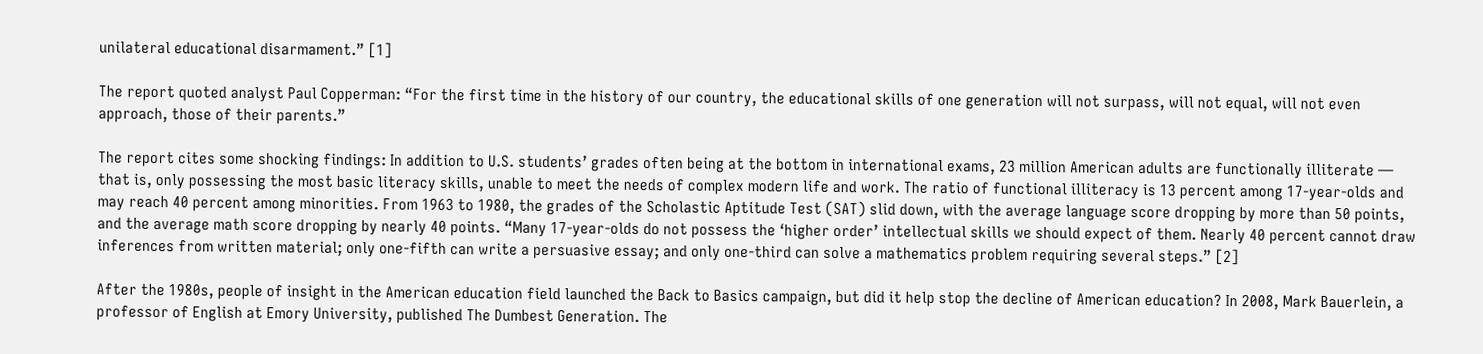unilateral educational disarmament.” [1]

The report quoted analyst Paul Copperman: “For the first time in the history of our country, the educational skills of one generation will not surpass, will not equal, will not even approach, those of their parents.”

The report cites some shocking findings: In addition to U.S. students’ grades often being at the bottom in international exams, 23 million American adults are functionally illiterate — that is, only possessing the most basic literacy skills, unable to meet the needs of complex modern life and work. The ratio of functional illiteracy is 13 percent among 17-year-olds and may reach 40 percent among minorities. From 1963 to 1980, the grades of the Scholastic Aptitude Test (SAT) slid down, with the average language score dropping by more than 50 points, and the average math score dropping by nearly 40 points. “Many 17-year-olds do not possess the ‘higher order’ intellectual skills we should expect of them. Nearly 40 percent cannot draw inferences from written material; only one-fifth can write a persuasive essay; and only one-third can solve a mathematics problem requiring several steps.” [2]

After the 1980s, people of insight in the American education field launched the Back to Basics campaign, but did it help stop the decline of American education? In 2008, Mark Bauerlein, a professor of English at Emory University, published The Dumbest Generation. The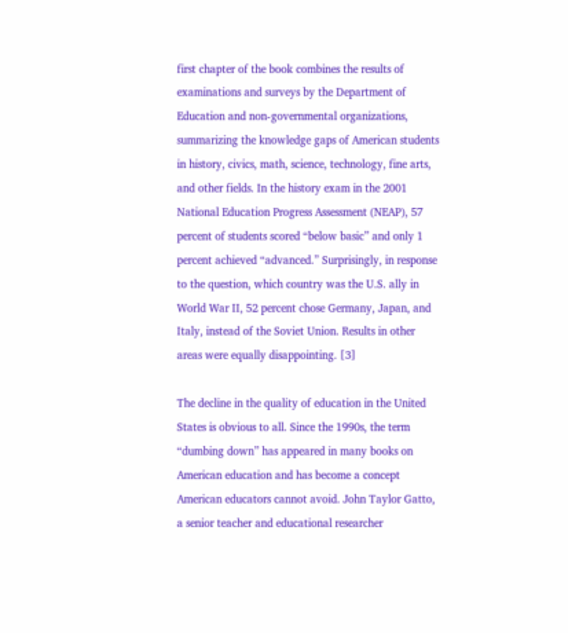first chapter of the book combines the results of examinations and surveys by the Department of Education and non-governmental organizations, summarizing the knowledge gaps of American students in history, civics, math, science, technology, fine arts, and other fields. In the history exam in the 2001 National Education Progress Assessment (NEAP), 57 percent of students scored “below basic” and only 1 percent achieved “advanced.” Surprisingly, in response to the question, which country was the U.S. ally in World War II, 52 percent chose Germany, Japan, and Italy, instead of the Soviet Union. Results in other areas were equally disappointing. [3]

The decline in the quality of education in the United States is obvious to all. Since the 1990s, the term “dumbing down” has appeared in many books on American education and has become a concept American educators cannot avoid. John Taylor Gatto, a senior teacher and educational researcher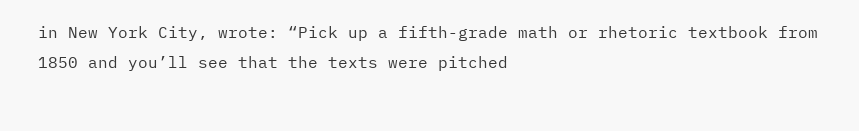in New York City, wrote: “Pick up a fifth-grade math or rhetoric textbook from 1850 and you’ll see that the texts were pitched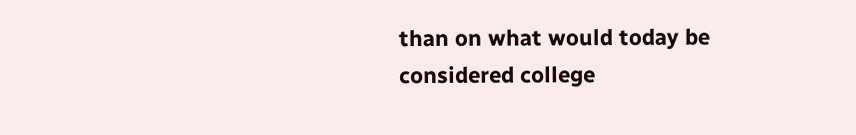than on what would today be considered college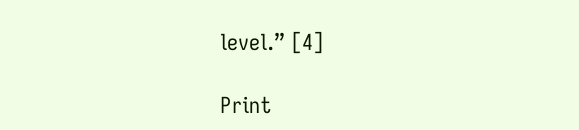level.” [4]

Print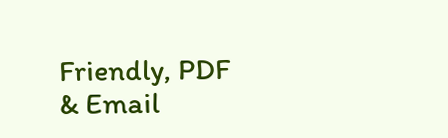Friendly, PDF & Email